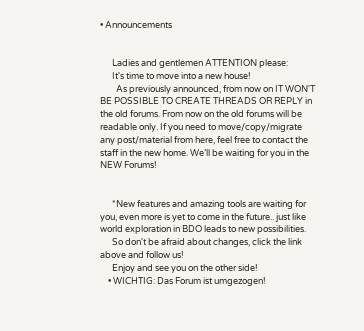• Announcements


      Ladies and gentlemen ATTENTION please:
      It's time to move into a new house!
        As previously announced, from now on IT WON'T BE POSSIBLE TO CREATE THREADS OR REPLY in the old forums. From now on the old forums will be readable only. If you need to move/copy/migrate any post/material from here, feel free to contact the staff in the new home. We’ll be waiting for you in the NEW Forums!


      *New features and amazing tools are waiting for you, even more is yet to come in the future.. just like world exploration in BDO leads to new possibilities.
      So don't be afraid about changes, click the link above and follow us!
      Enjoy and see you on the other side!
    • WICHTIG: Das Forum ist umgezogen!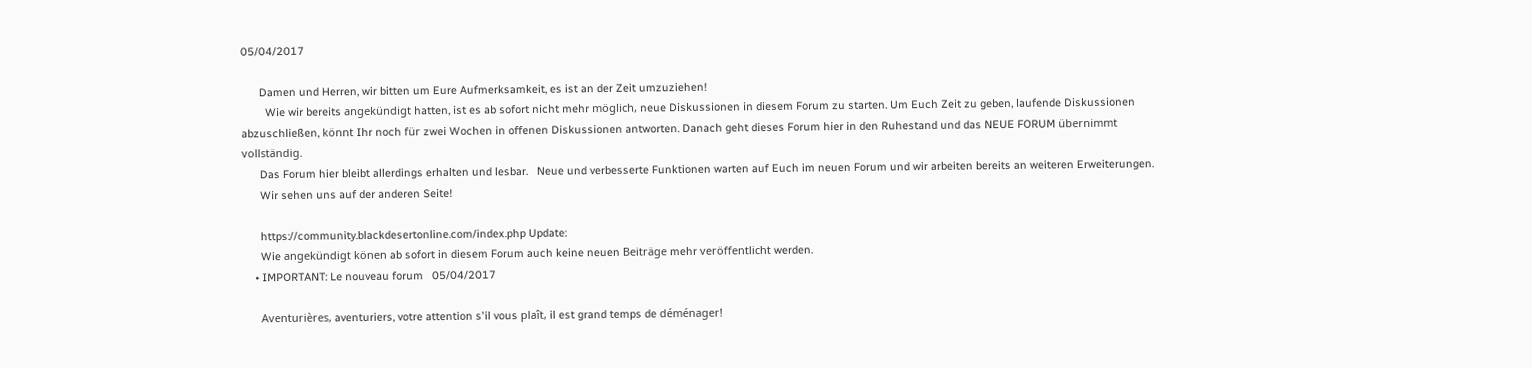05/04/2017

      Damen und Herren, wir bitten um Eure Aufmerksamkeit, es ist an der Zeit umzuziehen!
        Wie wir bereits angekündigt hatten, ist es ab sofort nicht mehr möglich, neue Diskussionen in diesem Forum zu starten. Um Euch Zeit zu geben, laufende Diskussionen abzuschließen, könnt Ihr noch für zwei Wochen in offenen Diskussionen antworten. Danach geht dieses Forum hier in den Ruhestand und das NEUE FORUM übernimmt vollständig.
      Das Forum hier bleibt allerdings erhalten und lesbar.   Neue und verbesserte Funktionen warten auf Euch im neuen Forum und wir arbeiten bereits an weiteren Erweiterungen.
      Wir sehen uns auf der anderen Seite!

      https://community.blackdesertonline.com/index.php Update:
      Wie angekündigt könen ab sofort in diesem Forum auch keine neuen Beiträge mehr veröffentlicht werden.
    • IMPORTANT: Le nouveau forum   05/04/2017

      Aventurières, aventuriers, votre attention s'il vous plaît, il est grand temps de déménager!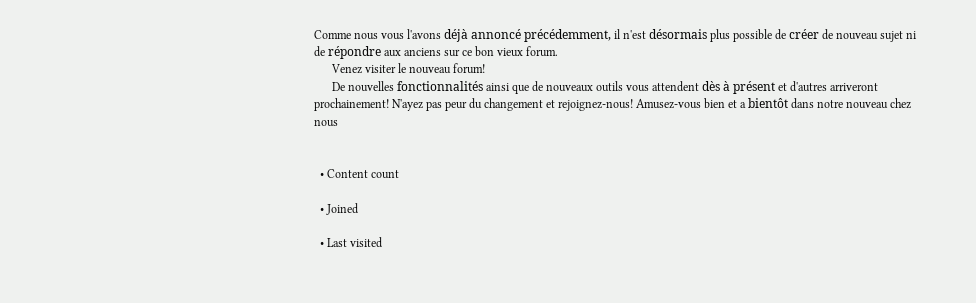Comme nous vous l'avons déjà annoncé précédemment, il n'est désormais plus possible de créer de nouveau sujet ni de répondre aux anciens sur ce bon vieux forum.
      Venez visiter le nouveau forum!
      De nouvelles fonctionnalités ainsi que de nouveaux outils vous attendent dès à présent et d'autres arriveront prochainement! N'ayez pas peur du changement et rejoignez-nous! Amusez-vous bien et a bientôt dans notre nouveau chez nous


  • Content count

  • Joined

  • Last visited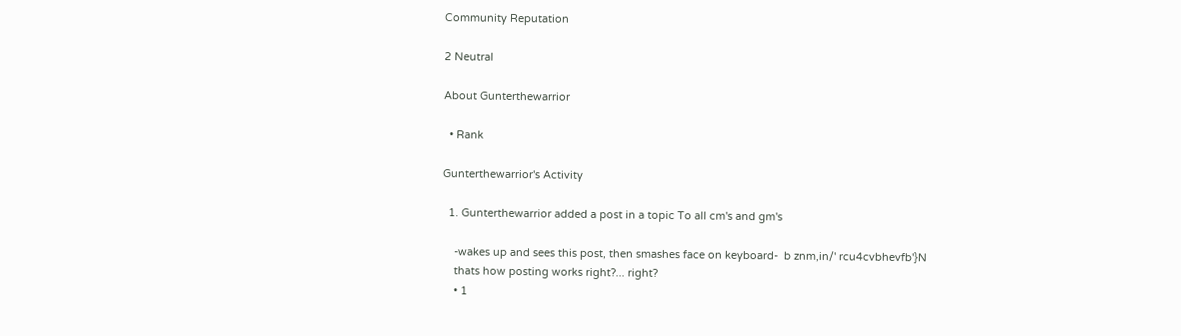Community Reputation

2 Neutral

About Gunterthewarrior

  • Rank

Gunterthewarrior's Activity

  1. Gunterthewarrior added a post in a topic To all cm's and gm's

    -wakes up and sees this post, then smashes face on keyboard-  b znm,in/' rcu4cvbhevfb'}N
    thats how posting works right?... right?
    • 1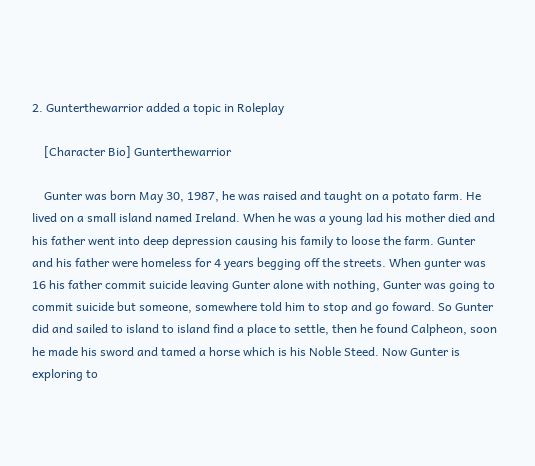2. Gunterthewarrior added a topic in Roleplay

    [Character Bio] Gunterthewarrior

    Gunter was born May 30, 1987, he was raised and taught on a potato farm. He lived on a small island named Ireland. When he was a young lad his mother died and his father went into deep depression causing his family to loose the farm. Gunter and his father were homeless for 4 years begging off the streets. When gunter was 16 his father commit suicide leaving Gunter alone with nothing, Gunter was going to commit suicide but someone, somewhere told him to stop and go foward. So Gunter did and sailed to island to island find a place to settle, then he found Calpheon, soon he made his sword and tamed a horse which is his Noble Steed. Now Gunter is exploring to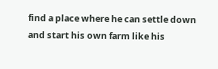find a place where he can settle down and start his own farm like his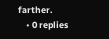farther.
    • 0 replies